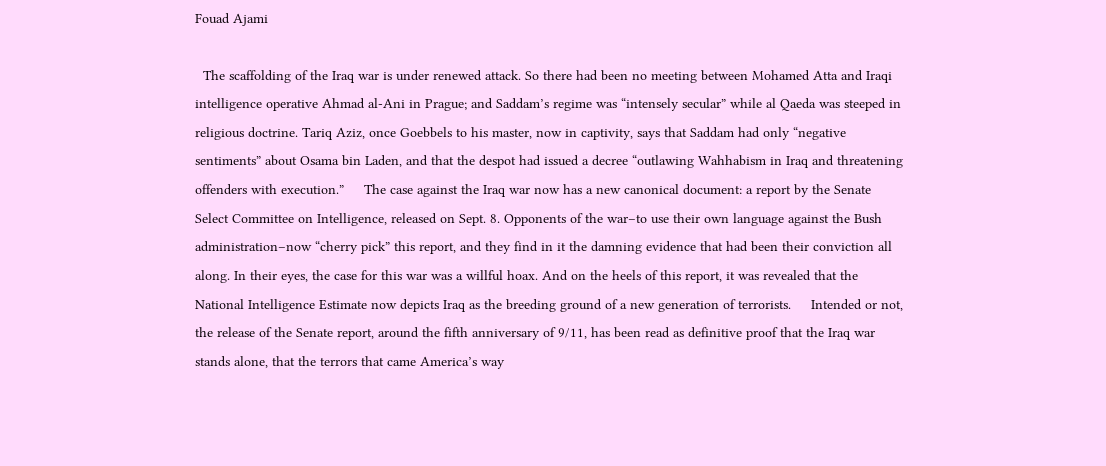Fouad Ajami

  The scaffolding of the Iraq war is under renewed attack. So there had been no meeting between Mohamed Atta and Iraqi intelligence operative Ahmad al-Ani in Prague; and Saddam’s regime was “intensely secular” while al Qaeda was steeped in religious doctrine. Tariq Aziz, once Goebbels to his master, now in captivity, says that Saddam had only “negative sentiments” about Osama bin Laden, and that the despot had issued a decree “outlawing Wahhabism in Iraq and threatening offenders with execution.”     The case against the Iraq war now has a new canonical document: a report by the Senate Select Committee on Intelligence, released on Sept. 8. Opponents of the war–to use their own language against the Bush administration–now “cherry pick” this report, and they find in it the damning evidence that had been their conviction all along. In their eyes, the case for this war was a willful hoax. And on the heels of this report, it was revealed that the National Intelligence Estimate now depicts Iraq as the breeding ground of a new generation of terrorists.     Intended or not, the release of the Senate report, around the fifth anniversary of 9/11, has been read as definitive proof that the Iraq war stands alone, that the terrors that came America’s way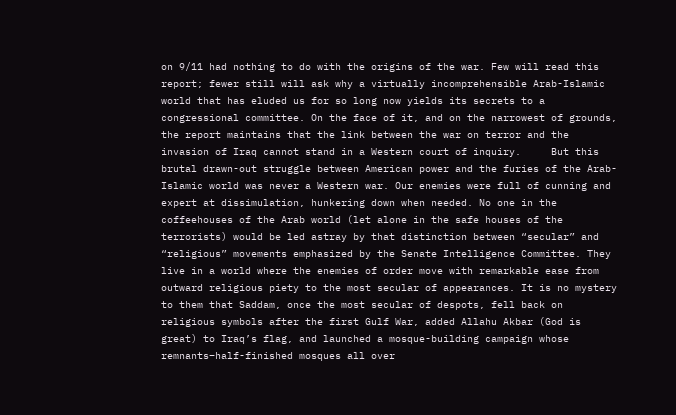on 9/11 had nothing to do with the origins of the war. Few will read this report; fewer still will ask why a virtually incomprehensible Arab-Islamic world that has eluded us for so long now yields its secrets to a congressional committee. On the face of it, and on the narrowest of grounds, the report maintains that the link between the war on terror and the invasion of Iraq cannot stand in a Western court of inquiry.     But this brutal drawn-out struggle between American power and the furies of the Arab-Islamic world was never a Western war. Our enemies were full of cunning and expert at dissimulation, hunkering down when needed. No one in the coffeehouses of the Arab world (let alone in the safe houses of the terrorists) would be led astray by that distinction between “secular” and “religious” movements emphasized by the Senate Intelligence Committee. They live in a world where the enemies of order move with remarkable ease from outward religious piety to the most secular of appearances. It is no mystery to them that Saddam, once the most secular of despots, fell back on religious symbols after the first Gulf War, added Allahu Akbar (God is great) to Iraq’s flag, and launched a mosque-building campaign whose remnants–half-finished mosques all over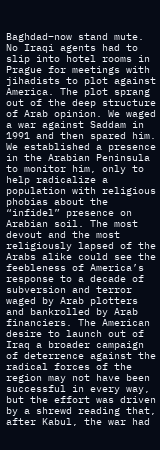Baghdad–now stand mute.     No Iraqi agents had to slip into hotel rooms in Prague for meetings with jihadists to plot against America. The plot sprang out of the deep structure of Arab opinion. We waged a war against Saddam in 1991 and then spared him. We established a presence in the Arabian Peninsula to monitor him, only to help radicalize a population with religious phobias about the “infidel” presence on Arabian soil. The most devout and the most religiously lapsed of the Arabs alike could see the feebleness of America’s response to a decade of subversion and terror waged by Arab plotters and bankrolled by Arab financiers. The American desire to launch out of Iraq a broader campaign of deterrence against the radical forces of the region may not have been successful in every way, but the effort was driven by a shrewd reading that, after Kabul, the war had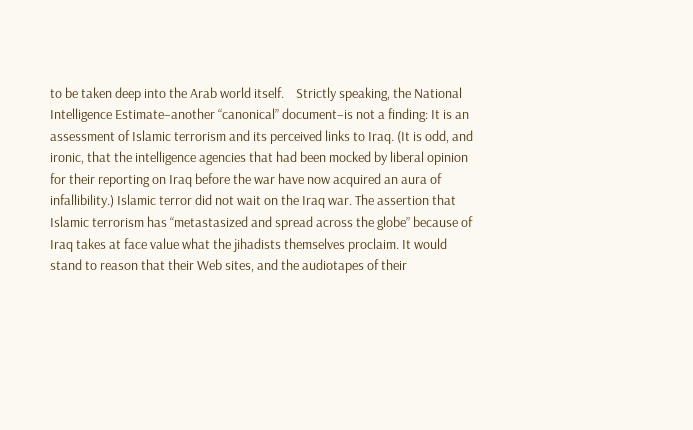to be taken deep into the Arab world itself.    Strictly speaking, the National Intelligence Estimate–another “canonical” document–is not a finding: It is an assessment of Islamic terrorism and its perceived links to Iraq. (It is odd, and ironic, that the intelligence agencies that had been mocked by liberal opinion for their reporting on Iraq before the war have now acquired an aura of infallibility.) Islamic terror did not wait on the Iraq war. The assertion that Islamic terrorism has “metastasized and spread across the globe” because of Iraq takes at face value what the jihadists themselves proclaim. It would stand to reason that their Web sites, and the audiotapes of their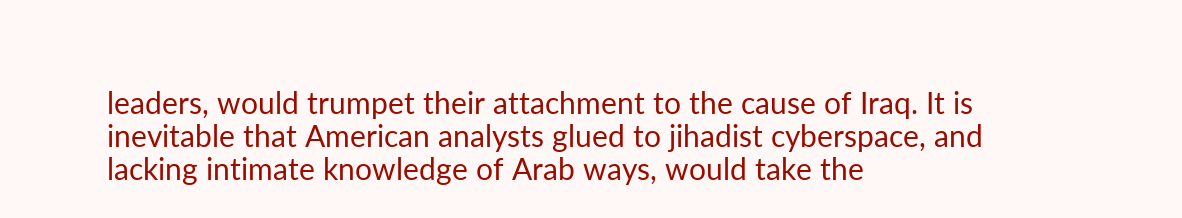leaders, would trumpet their attachment to the cause of Iraq. It is inevitable that American analysts glued to jihadist cyberspace, and lacking intimate knowledge of Arab ways, would take the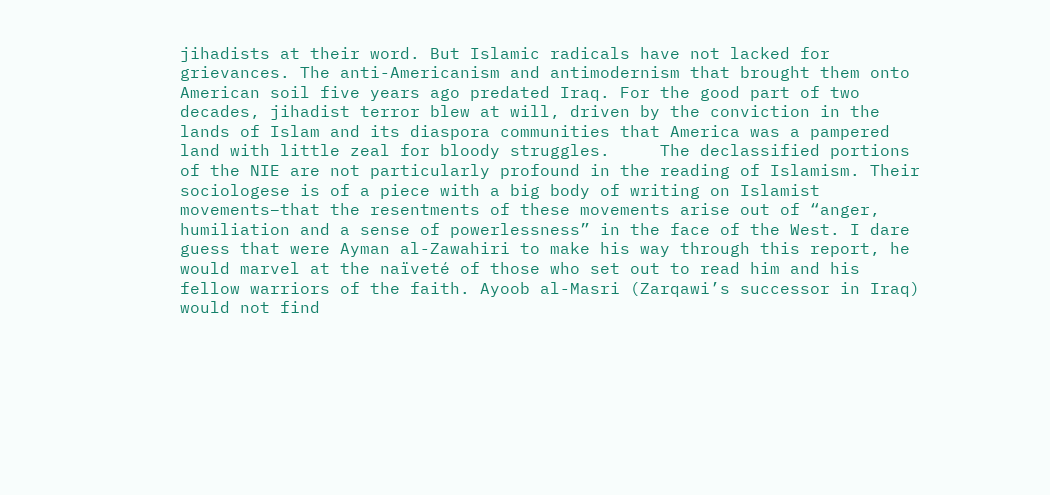jihadists at their word. But Islamic radicals have not lacked for grievances. The anti-Americanism and antimodernism that brought them onto American soil five years ago predated Iraq. For the good part of two decades, jihadist terror blew at will, driven by the conviction in the lands of Islam and its diaspora communities that America was a pampered land with little zeal for bloody struggles.     The declassified portions of the NIE are not particularly profound in the reading of Islamism. Their sociologese is of a piece with a big body of writing on Islamist movements–that the resentments of these movements arise out of “anger, humiliation and a sense of powerlessness” in the face of the West. I dare guess that were Ayman al-Zawahiri to make his way through this report, he would marvel at the naïveté of those who set out to read him and his fellow warriors of the faith. Ayoob al-Masri (Zarqawi’s successor in Iraq) would not find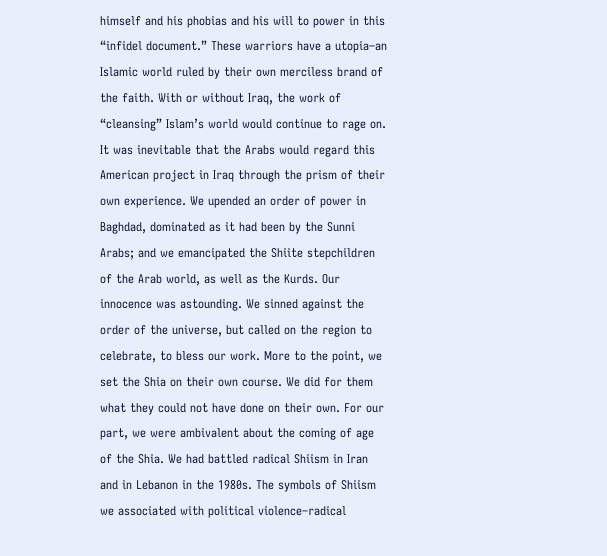himself and his phobias and his will to power in this “infidel document.” These warriors have a utopia–an Islamic world ruled by their own merciless brand of the faith. With or without Iraq, the work of “cleansing” Islam’s world would continue to rage on.    It was inevitable that the Arabs would regard this American project in Iraq through the prism of their own experience. We upended an order of power in Baghdad, dominated as it had been by the Sunni Arabs; and we emancipated the Shiite stepchildren of the Arab world, as well as the Kurds. Our innocence was astounding. We sinned against the order of the universe, but called on the region to celebrate, to bless our work. More to the point, we set the Shia on their own course. We did for them what they could not have done on their own. For our part, we were ambivalent about the coming of age of the Shia. We had battled radical Shiism in Iran and in Lebanon in the 1980s. The symbols of Shiism we associated with political violence–radical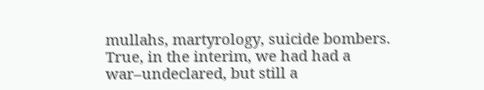mullahs, martyrology, suicide bombers. True, in the interim, we had had a war–undeclared, but still a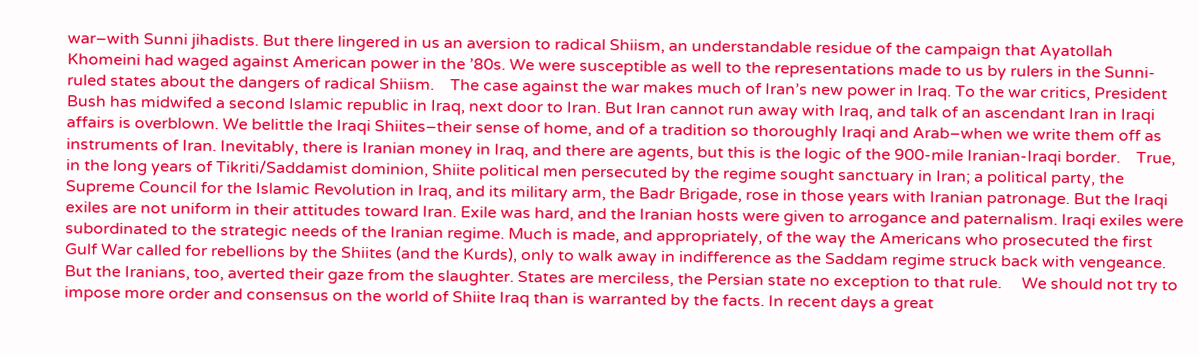war–with Sunni jihadists. But there lingered in us an aversion to radical Shiism, an understandable residue of the campaign that Ayatollah Khomeini had waged against American power in the ’80s. We were susceptible as well to the representations made to us by rulers in the Sunni-ruled states about the dangers of radical Shiism.    The case against the war makes much of Iran’s new power in Iraq. To the war critics, President Bush has midwifed a second Islamic republic in Iraq, next door to Iran. But Iran cannot run away with Iraq, and talk of an ascendant Iran in Iraqi affairs is overblown. We belittle the Iraqi Shiites–their sense of home, and of a tradition so thoroughly Iraqi and Arab–when we write them off as instruments of Iran. Inevitably, there is Iranian money in Iraq, and there are agents, but this is the logic of the 900-mile Iranian-Iraqi border.    True, in the long years of Tikriti/Saddamist dominion, Shiite political men persecuted by the regime sought sanctuary in Iran; a political party, the Supreme Council for the Islamic Revolution in Iraq, and its military arm, the Badr Brigade, rose in those years with Iranian patronage. But the Iraqi exiles are not uniform in their attitudes toward Iran. Exile was hard, and the Iranian hosts were given to arrogance and paternalism. Iraqi exiles were subordinated to the strategic needs of the Iranian regime. Much is made, and appropriately, of the way the Americans who prosecuted the first Gulf War called for rebellions by the Shiites (and the Kurds), only to walk away in indifference as the Saddam regime struck back with vengeance. But the Iranians, too, averted their gaze from the slaughter. States are merciless, the Persian state no exception to that rule.     We should not try to impose more order and consensus on the world of Shiite Iraq than is warranted by the facts. In recent days a great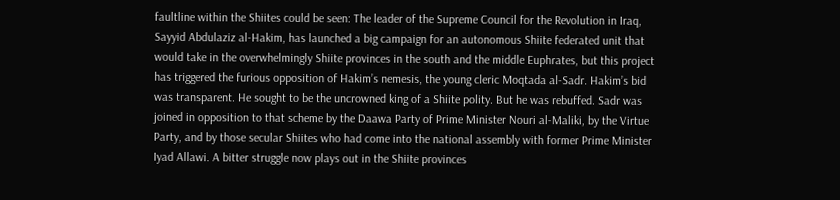faultline within the Shiites could be seen: The leader of the Supreme Council for the Revolution in Iraq, Sayyid Abdulaziz al-Hakim, has launched a big campaign for an autonomous Shiite federated unit that would take in the overwhelmingly Shiite provinces in the south and the middle Euphrates, but this project has triggered the furious opposition of Hakim’s nemesis, the young cleric Moqtada al-Sadr. Hakim’s bid was transparent. He sought to be the uncrowned king of a Shiite polity. But he was rebuffed. Sadr was joined in opposition to that scheme by the Daawa Party of Prime Minister Nouri al-Maliki, by the Virtue Party, and by those secular Shiites who had come into the national assembly with former Prime Minister Iyad Allawi. A bitter struggle now plays out in the Shiite provinces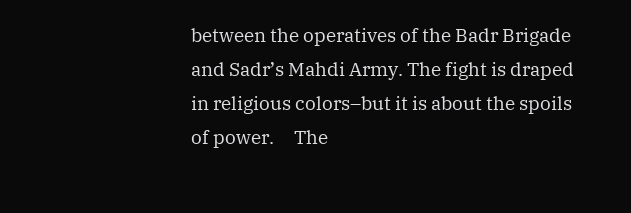between the operatives of the Badr Brigade and Sadr’s Mahdi Army. The fight is draped in religious colors–but it is about the spoils of power.     The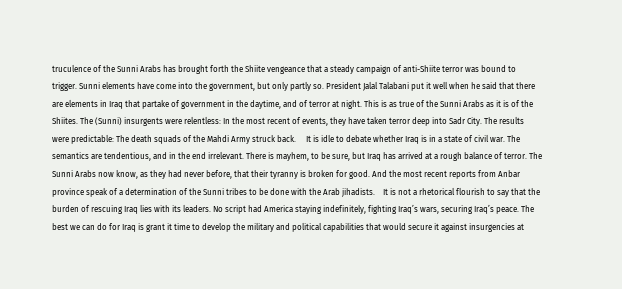truculence of the Sunni Arabs has brought forth the Shiite vengeance that a steady campaign of anti-Shiite terror was bound to trigger. Sunni elements have come into the government, but only partly so. President Jalal Talabani put it well when he said that there are elements in Iraq that partake of government in the daytime, and of terror at night. This is as true of the Sunni Arabs as it is of the Shiites. The (Sunni) insurgents were relentless: In the most recent of events, they have taken terror deep into Sadr City. The results were predictable: The death squads of the Mahdi Army struck back.     It is idle to debate whether Iraq is in a state of civil war. The semantics are tendentious, and in the end irrelevant. There is mayhem, to be sure, but Iraq has arrived at a rough balance of terror. The Sunni Arabs now know, as they had never before, that their tyranny is broken for good. And the most recent reports from Anbar province speak of a determination of the Sunni tribes to be done with the Arab jihadists.    It is not a rhetorical flourish to say that the burden of rescuing Iraq lies with its leaders. No script had America staying indefinitely, fighting Iraq’s wars, securing Iraq’s peace. The best we can do for Iraq is grant it time to develop the military and political capabilities that would secure it against insurgencies at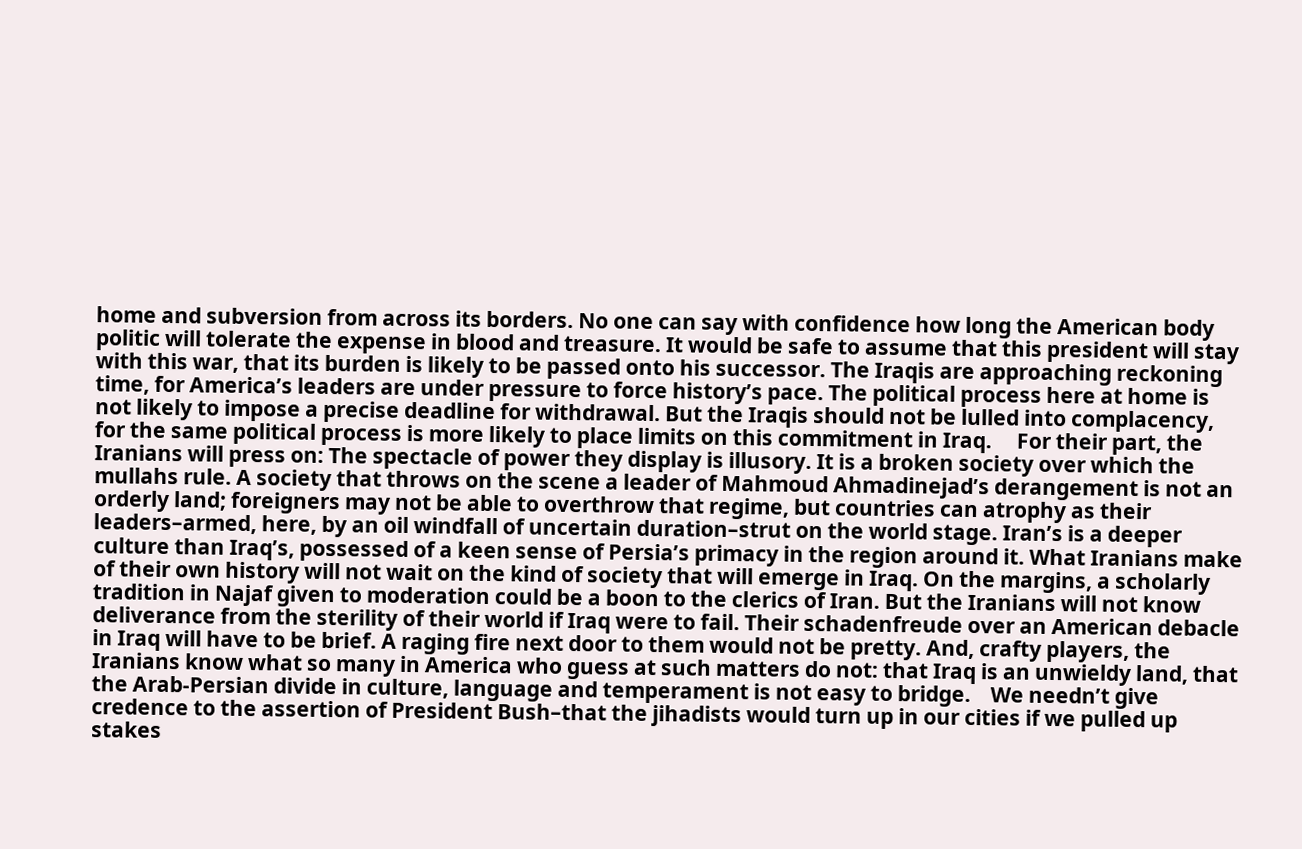home and subversion from across its borders. No one can say with confidence how long the American body politic will tolerate the expense in blood and treasure. It would be safe to assume that this president will stay with this war, that its burden is likely to be passed onto his successor. The Iraqis are approaching reckoning time, for America’s leaders are under pressure to force history’s pace. The political process here at home is not likely to impose a precise deadline for withdrawal. But the Iraqis should not be lulled into complacency, for the same political process is more likely to place limits on this commitment in Iraq.     For their part, the Iranians will press on: The spectacle of power they display is illusory. It is a broken society over which the mullahs rule. A society that throws on the scene a leader of Mahmoud Ahmadinejad’s derangement is not an orderly land; foreigners may not be able to overthrow that regime, but countries can atrophy as their leaders–armed, here, by an oil windfall of uncertain duration–strut on the world stage. Iran’s is a deeper culture than Iraq’s, possessed of a keen sense of Persia’s primacy in the region around it. What Iranians make of their own history will not wait on the kind of society that will emerge in Iraq. On the margins, a scholarly tradition in Najaf given to moderation could be a boon to the clerics of Iran. But the Iranians will not know deliverance from the sterility of their world if Iraq were to fail. Their schadenfreude over an American debacle in Iraq will have to be brief. A raging fire next door to them would not be pretty. And, crafty players, the Iranians know what so many in America who guess at such matters do not: that Iraq is an unwieldy land, that the Arab-Persian divide in culture, language and temperament is not easy to bridge.    We needn’t give credence to the assertion of President Bush–that the jihadists would turn up in our cities if we pulled up stakes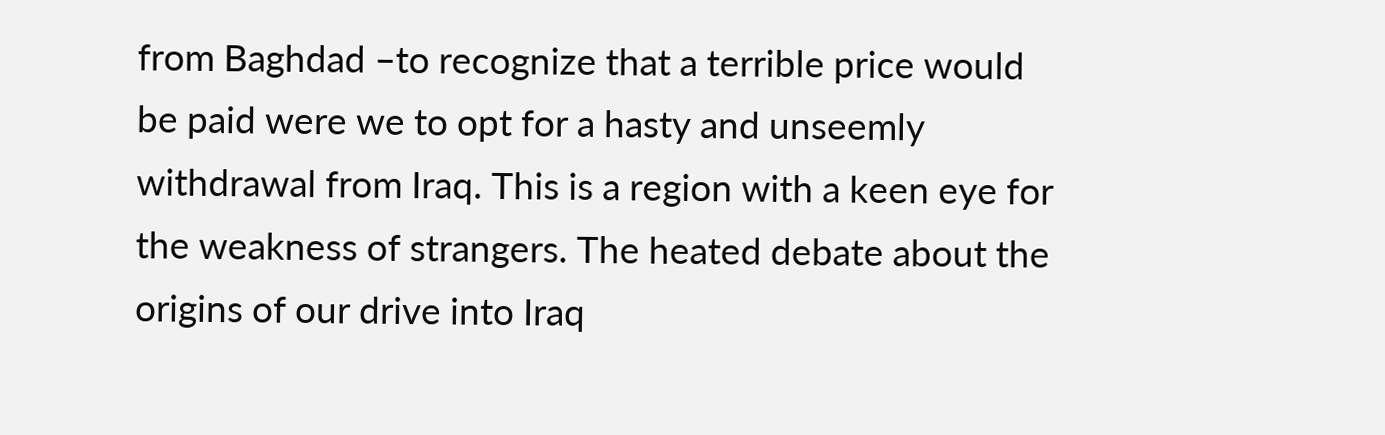from Baghdad –to recognize that a terrible price would be paid were we to opt for a hasty and unseemly withdrawal from Iraq. This is a region with a keen eye for the weakness of strangers. The heated debate about the origins of our drive into Iraq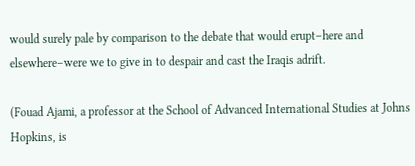would surely pale by comparison to the debate that would erupt–here and elsewhere–were we to give in to despair and cast the Iraqis adrift.

(Fouad Ajami, a professor at the School of Advanced International Studies at Johns Hopkins, is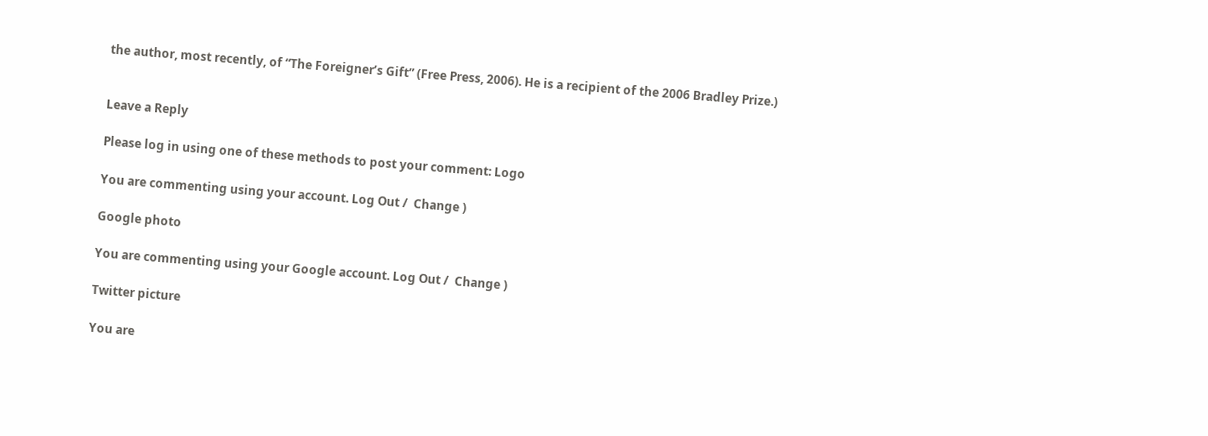the author, most recently, of “The Foreigner’s Gift” (Free Press, 2006). He is a recipient of the 2006 Bradley Prize.)


Leave a Reply

Please log in using one of these methods to post your comment: Logo

You are commenting using your account. Log Out /  Change )

Google photo

You are commenting using your Google account. Log Out /  Change )

Twitter picture

You are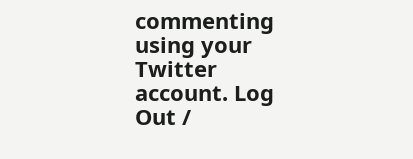commenting using your Twitter account. Log Out /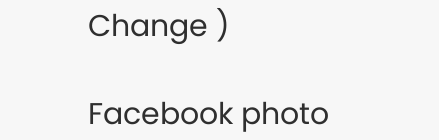Change )

Facebook photo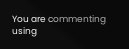You are commenting using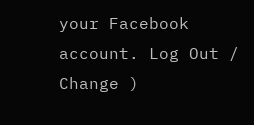your Facebook account. Log Out /  Change )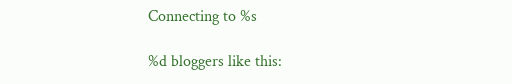Connecting to %s

%d bloggers like this: